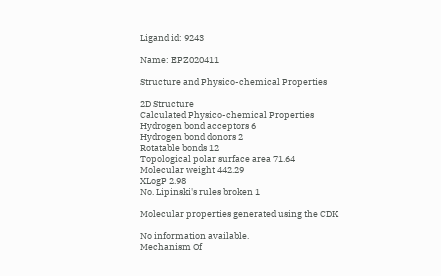Ligand id: 9243

Name: EPZ020411

Structure and Physico-chemical Properties

2D Structure
Calculated Physico-chemical Properties
Hydrogen bond acceptors 6
Hydrogen bond donors 2
Rotatable bonds 12
Topological polar surface area 71.64
Molecular weight 442.29
XLogP 2.98
No. Lipinski's rules broken 1

Molecular properties generated using the CDK

No information available.
Mechanism Of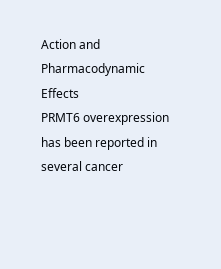Action and Pharmacodynamic Effects
PRMT6 overexpression has been reported in several cancer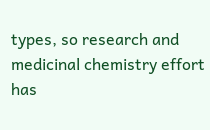types, so research and medicinal chemistry effort has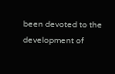been devoted to the development of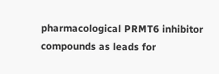pharmacological PRMT6 inhibitor compounds as leads for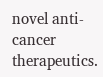novel anti-cancer therapeutics.